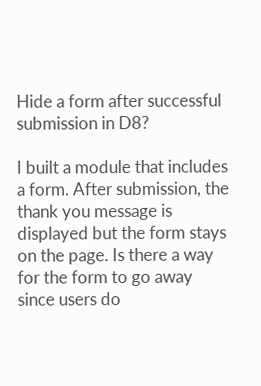Hide a form after successful submission in D8?

I built a module that includes a form. After submission, the thank you message is displayed but the form stays on the page. Is there a way for the form to go away since users do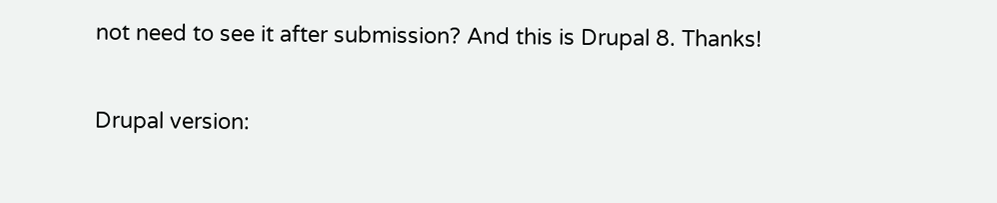not need to see it after submission? And this is Drupal 8. Thanks!

Drupal version: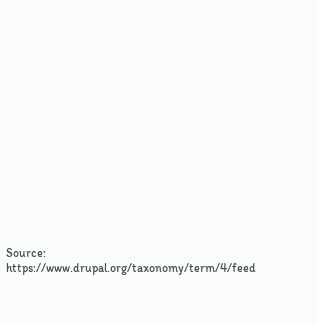Source: https://www.drupal.org/taxonomy/term/4/feed